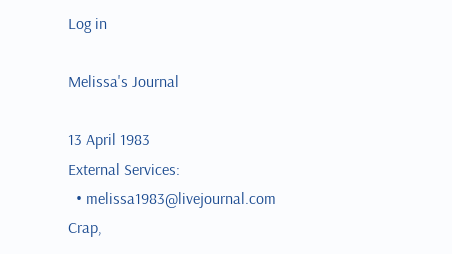Log in

Melissa's Journal

13 April 1983
External Services:
  • melissa1983@livejournal.com
Crap,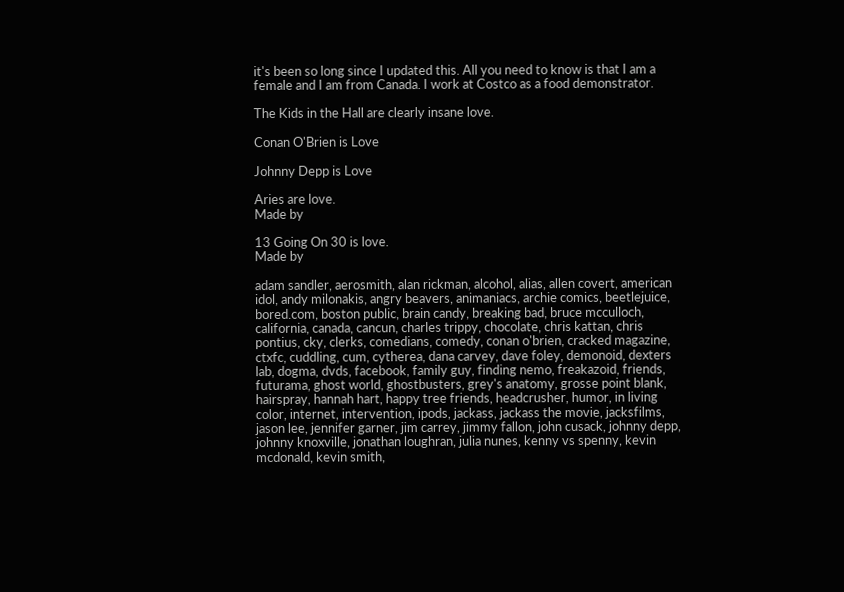it's been so long since I updated this. All you need to know is that I am a female and I am from Canada. I work at Costco as a food demonstrator.

The Kids in the Hall are clearly insane love.

Conan O'Brien is Love

Johnny Depp is Love

Aries are love.
Made by

13 Going On 30 is love.
Made by

adam sandler, aerosmith, alan rickman, alcohol, alias, allen covert, american idol, andy milonakis, angry beavers, animaniacs, archie comics, beetlejuice, bored.com, boston public, brain candy, breaking bad, bruce mcculloch, california, canada, cancun, charles trippy, chocolate, chris kattan, chris pontius, cky, clerks, comedians, comedy, conan o'brien, cracked magazine, ctxfc, cuddling, cum, cytherea, dana carvey, dave foley, demonoid, dexters lab, dogma, dvds, facebook, family guy, finding nemo, freakazoid, friends, futurama, ghost world, ghostbusters, grey's anatomy, grosse point blank, hairspray, hannah hart, happy tree friends, headcrusher, humor, in living color, internet, intervention, ipods, jackass, jackass the movie, jacksfilms, jason lee, jennifer garner, jim carrey, jimmy fallon, john cusack, johnny depp, johnny knoxville, jonathan loughran, julia nunes, kenny vs spenny, kevin mcdonald, kevin smith,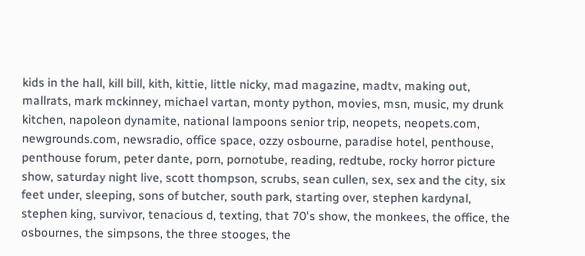kids in the hall, kill bill, kith, kittie, little nicky, mad magazine, madtv, making out, mallrats, mark mckinney, michael vartan, monty python, movies, msn, music, my drunk kitchen, napoleon dynamite, national lampoons senior trip, neopets, neopets.com, newgrounds.com, newsradio, office space, ozzy osbourne, paradise hotel, penthouse, penthouse forum, peter dante, porn, pornotube, reading, redtube, rocky horror picture show, saturday night live, scott thompson, scrubs, sean cullen, sex, sex and the city, six feet under, sleeping, sons of butcher, south park, starting over, stephen kardynal, stephen king, survivor, tenacious d, texting, that 70's show, the monkees, the office, the osbournes, the simpsons, the three stooges, the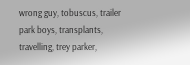wrong guy, tobuscus, trailer park boys, transplants, travelling, trey parker,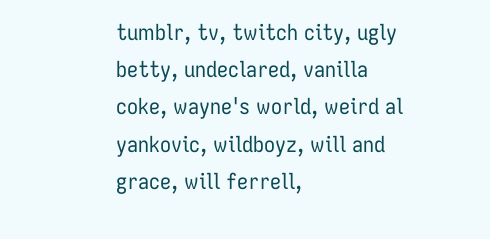tumblr, tv, twitch city, ugly betty, undeclared, vanilla coke, wayne's world, weird al yankovic, wildboyz, will and grace, will ferrell,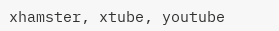xhamster, xtube, youtube